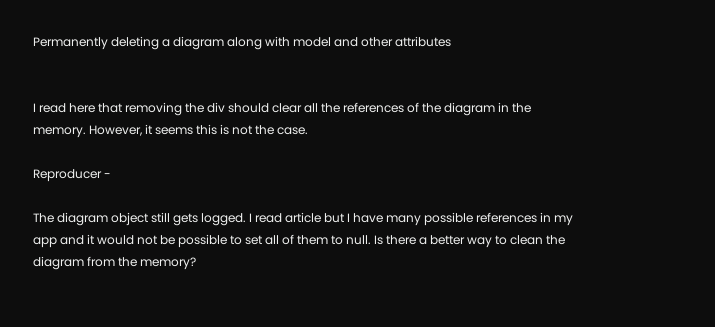Permanently deleting a diagram along with model and other attributes


I read here that removing the div should clear all the references of the diagram in the memory. However, it seems this is not the case.

Reproducer -

The diagram object still gets logged. I read article but I have many possible references in my app and it would not be possible to set all of them to null. Is there a better way to clean the diagram from the memory?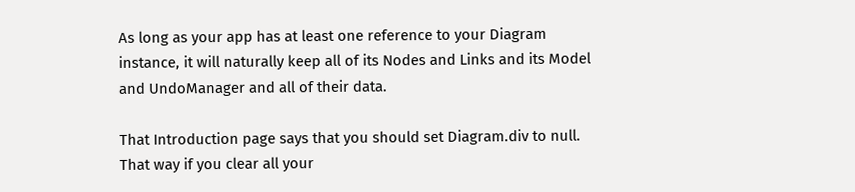As long as your app has at least one reference to your Diagram instance, it will naturally keep all of its Nodes and Links and its Model and UndoManager and all of their data.

That Introduction page says that you should set Diagram.div to null. That way if you clear all your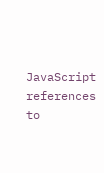JavaScript references to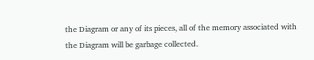the Diagram or any of its pieces, all of the memory associated with the Diagram will be garbage collected.